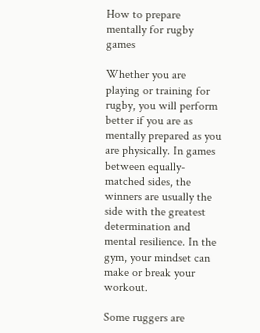How to prepare mentally for rugby games

Whether you are playing or training for rugby, you will perform better if you are as mentally prepared as you are physically. In games between equally-matched sides, the winners are usually the side with the greatest determination and mental resilience. In the gym, your mindset can make or break your workout.

Some ruggers are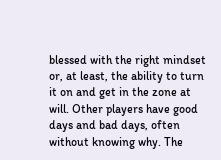blessed with the right mindset or, at least, the ability to turn it on and get in the zone at will. Other players have good days and bad days, often without knowing why. The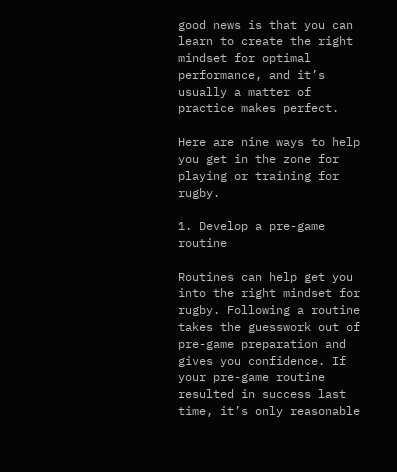good news is that you can learn to create the right mindset for optimal performance, and it’s usually a matter of practice makes perfect.

Here are nine ways to help you get in the zone for playing or training for rugby.

1. Develop a pre-game routine

Routines can help get you into the right mindset for rugby. Following a routine takes the guesswork out of pre-game preparation and gives you confidence. If your pre-game routine resulted in success last time, it’s only reasonable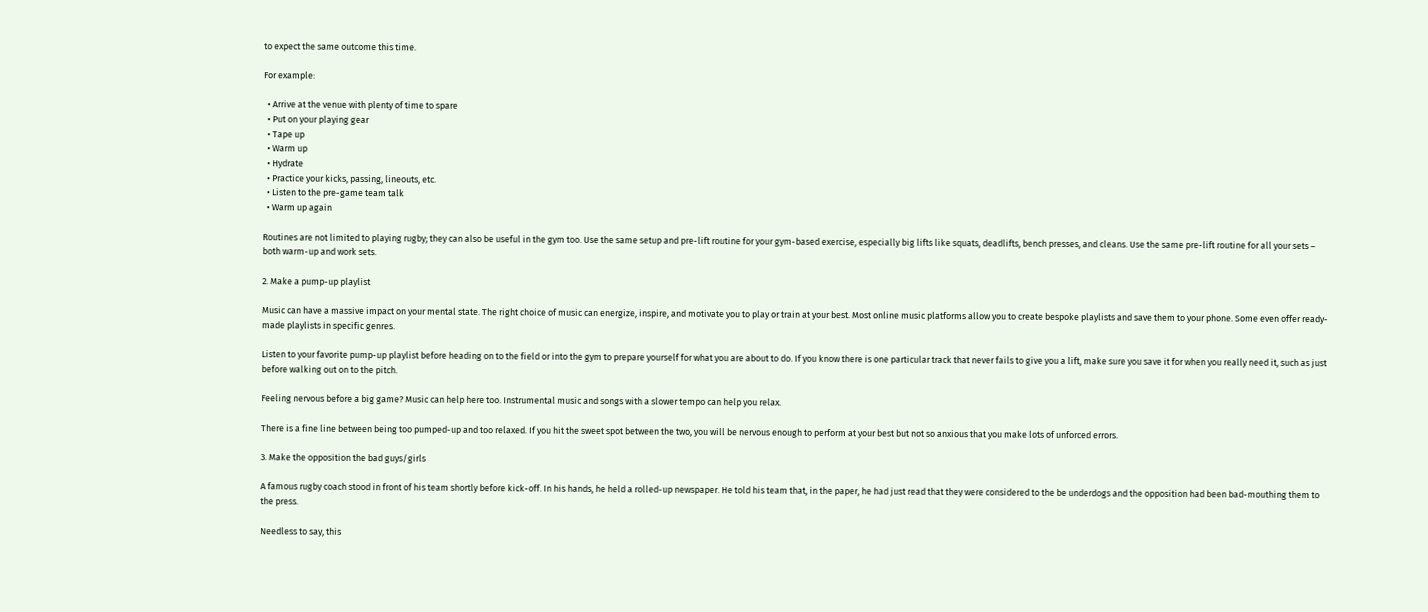to expect the same outcome this time.

For example:

  • Arrive at the venue with plenty of time to spare
  • Put on your playing gear
  • Tape up
  • Warm up
  • Hydrate
  • Practice your kicks, passing, lineouts, etc.
  • Listen to the pre-game team talk
  • Warm up again

Routines are not limited to playing rugby; they can also be useful in the gym too. Use the same setup and pre-lift routine for your gym-based exercise, especially big lifts like squats, deadlifts, bench presses, and cleans. Use the same pre-lift routine for all your sets – both warm-up and work sets.

2. Make a pump-up playlist

Music can have a massive impact on your mental state. The right choice of music can energize, inspire, and motivate you to play or train at your best. Most online music platforms allow you to create bespoke playlists and save them to your phone. Some even offer ready-made playlists in specific genres.

Listen to your favorite pump-up playlist before heading on to the field or into the gym to prepare yourself for what you are about to do. If you know there is one particular track that never fails to give you a lift, make sure you save it for when you really need it, such as just before walking out on to the pitch.

Feeling nervous before a big game? Music can help here too. Instrumental music and songs with a slower tempo can help you relax.

There is a fine line between being too pumped-up and too relaxed. If you hit the sweet spot between the two, you will be nervous enough to perform at your best but not so anxious that you make lots of unforced errors.

3. Make the opposition the bad guys/girls

A famous rugby coach stood in front of his team shortly before kick-off. In his hands, he held a rolled-up newspaper. He told his team that, in the paper, he had just read that they were considered to the be underdogs and the opposition had been bad-mouthing them to the press.

Needless to say, this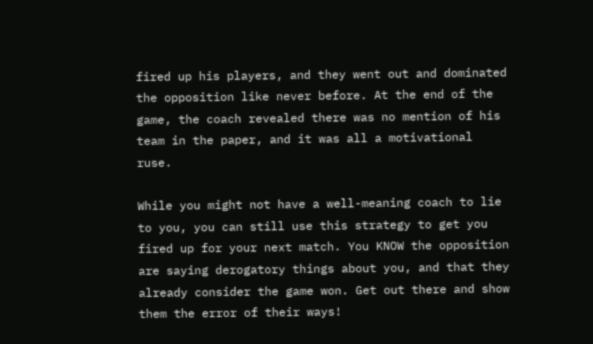fired up his players, and they went out and dominated the opposition like never before. At the end of the game, the coach revealed there was no mention of his team in the paper, and it was all a motivational ruse.

While you might not have a well-meaning coach to lie to you, you can still use this strategy to get you fired up for your next match. You KNOW the opposition are saying derogatory things about you, and that they already consider the game won. Get out there and show them the error of their ways!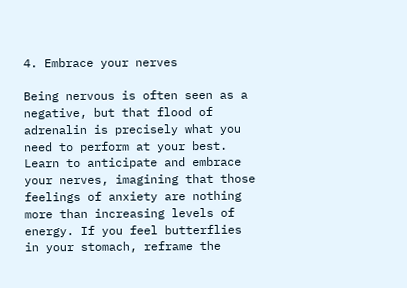4. Embrace your nerves

Being nervous is often seen as a negative, but that flood of adrenalin is precisely what you need to perform at your best. Learn to anticipate and embrace your nerves, imagining that those feelings of anxiety are nothing more than increasing levels of energy. If you feel butterflies in your stomach, reframe the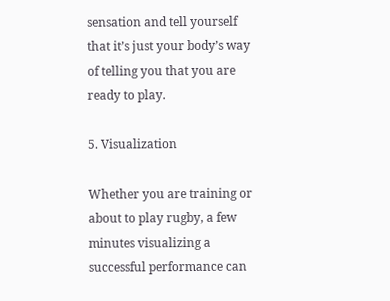sensation and tell yourself that it’s just your body’s way of telling you that you are ready to play.

5. Visualization

Whether you are training or about to play rugby, a few minutes visualizing a successful performance can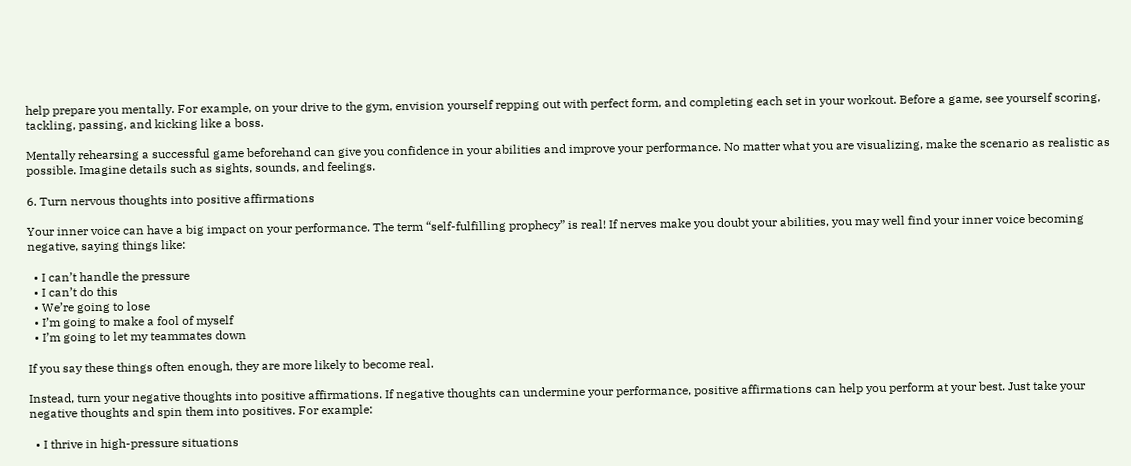help prepare you mentally. For example, on your drive to the gym, envision yourself repping out with perfect form, and completing each set in your workout. Before a game, see yourself scoring, tackling, passing, and kicking like a boss.

Mentally rehearsing a successful game beforehand can give you confidence in your abilities and improve your performance. No matter what you are visualizing, make the scenario as realistic as possible. Imagine details such as sights, sounds, and feelings.

6. Turn nervous thoughts into positive affirmations

Your inner voice can have a big impact on your performance. The term “self-fulfilling prophecy” is real! If nerves make you doubt your abilities, you may well find your inner voice becoming negative, saying things like:

  • I can’t handle the pressure
  • I can’t do this
  • We’re going to lose
  • I’m going to make a fool of myself
  • I’m going to let my teammates down

If you say these things often enough, they are more likely to become real.

Instead, turn your negative thoughts into positive affirmations. If negative thoughts can undermine your performance, positive affirmations can help you perform at your best. Just take your negative thoughts and spin them into positives. For example:

  • I thrive in high-pressure situations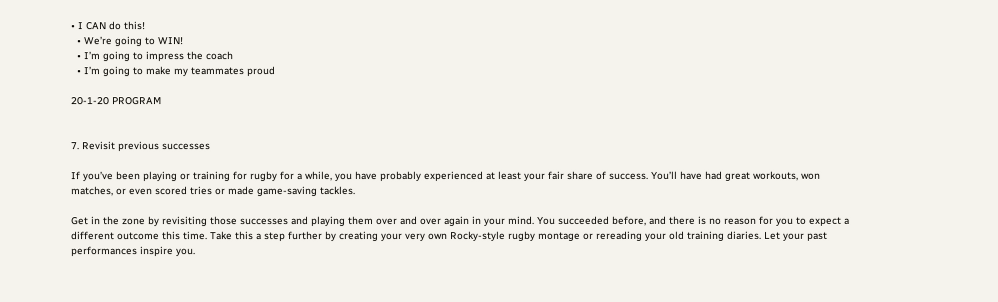• I CAN do this!
  • We’re going to WIN!
  • I’m going to impress the coach
  • I’m going to make my teammates proud

20-1-20 PROGRAM


7. Revisit previous successes

If you’ve been playing or training for rugby for a while, you have probably experienced at least your fair share of success. You’ll have had great workouts, won matches, or even scored tries or made game-saving tackles.

Get in the zone by revisiting those successes and playing them over and over again in your mind. You succeeded before, and there is no reason for you to expect a different outcome this time. Take this a step further by creating your very own Rocky-style rugby montage or rereading your old training diaries. Let your past performances inspire you.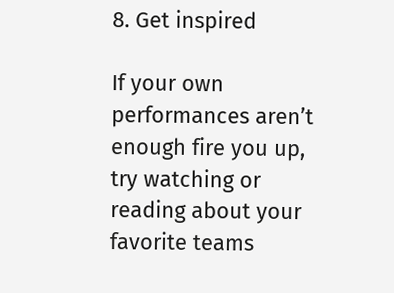8. Get inspired

If your own performances aren’t enough fire you up, try watching or reading about your favorite teams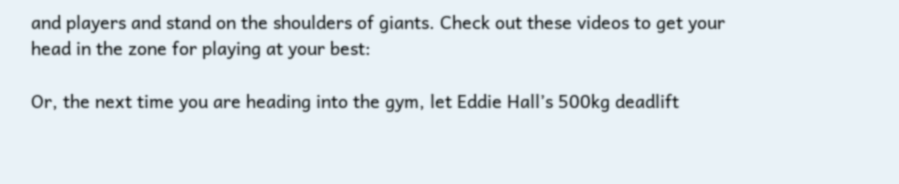and players and stand on the shoulders of giants. Check out these videos to get your head in the zone for playing at your best:

Or, the next time you are heading into the gym, let Eddie Hall’s 500kg deadlift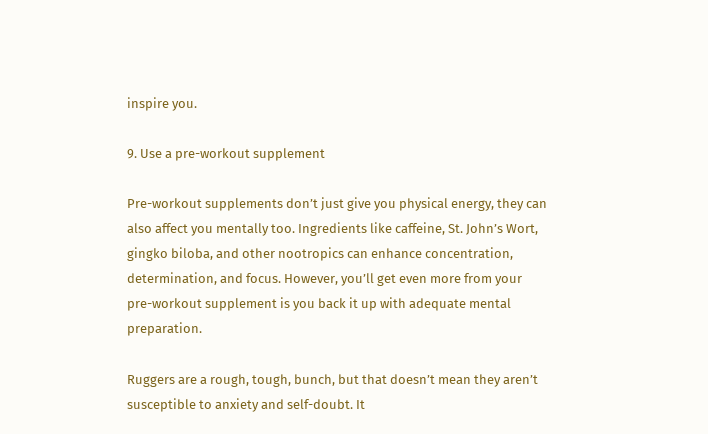inspire you.

9. Use a pre-workout supplement

Pre-workout supplements don’t just give you physical energy, they can also affect you mentally too. Ingredients like caffeine, St. John’s Wort, gingko biloba, and other nootropics can enhance concentration, determination, and focus. However, you’ll get even more from your pre-workout supplement is you back it up with adequate mental preparation.

Ruggers are a rough, tough, bunch, but that doesn’t mean they aren’t susceptible to anxiety and self-doubt. It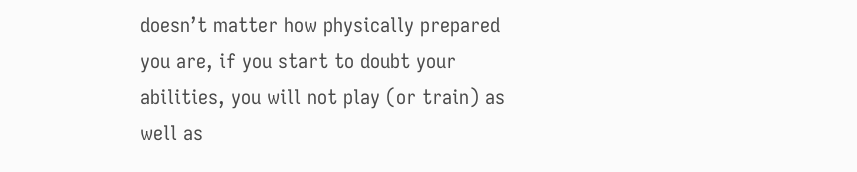doesn’t matter how physically prepared you are, if you start to doubt your abilities, you will not play (or train) as well as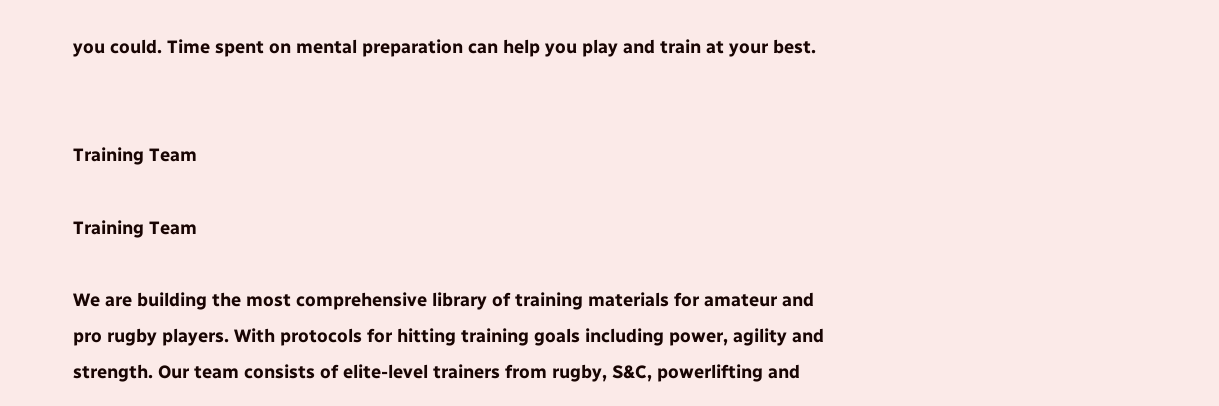you could. Time spent on mental preparation can help you play and train at your best.


Training Team

Training Team

We are building the most comprehensive library of training materials for amateur and pro rugby players. With protocols for hitting training goals including power, agility and strength. Our team consists of elite-level trainers from rugby, S&C, powerlifting and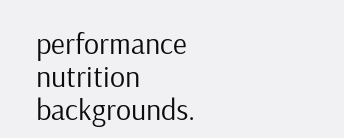performance nutrition backgrounds.